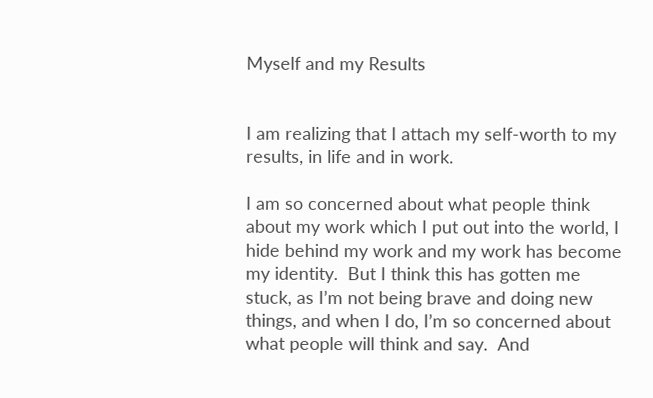Myself and my Results


I am realizing that I attach my self-worth to my results, in life and in work.

I am so concerned about what people think about my work which I put out into the world, I hide behind my work and my work has become my identity.  But I think this has gotten me stuck, as I’m not being brave and doing new things, and when I do, I’m so concerned about what people will think and say.  And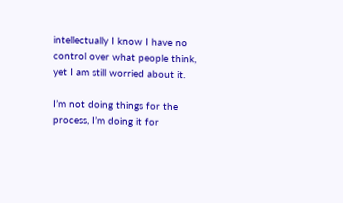intellectually I know I have no control over what people think, yet I am still worried about it.

I’m not doing things for the process, I’m doing it for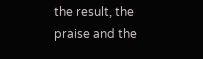the result, the praise and the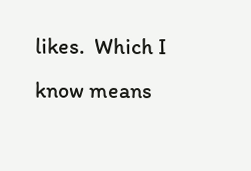likes.  Which I know means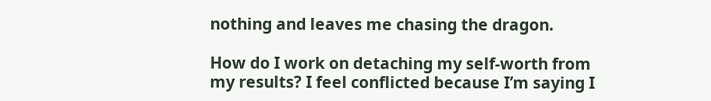nothing and leaves me chasing the dragon.

How do I work on detaching my self-worth from my results? I feel conflicted because I’m saying I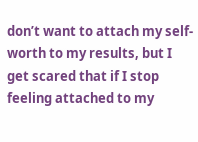don’t want to attach my self-worth to my results, but I get scared that if I stop feeling attached to my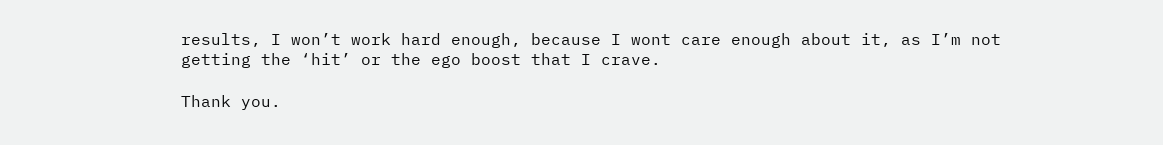results, I won’t work hard enough, because I wont care enough about it, as I’m not getting the ‘hit’ or the ego boost that I crave.

Thank you.